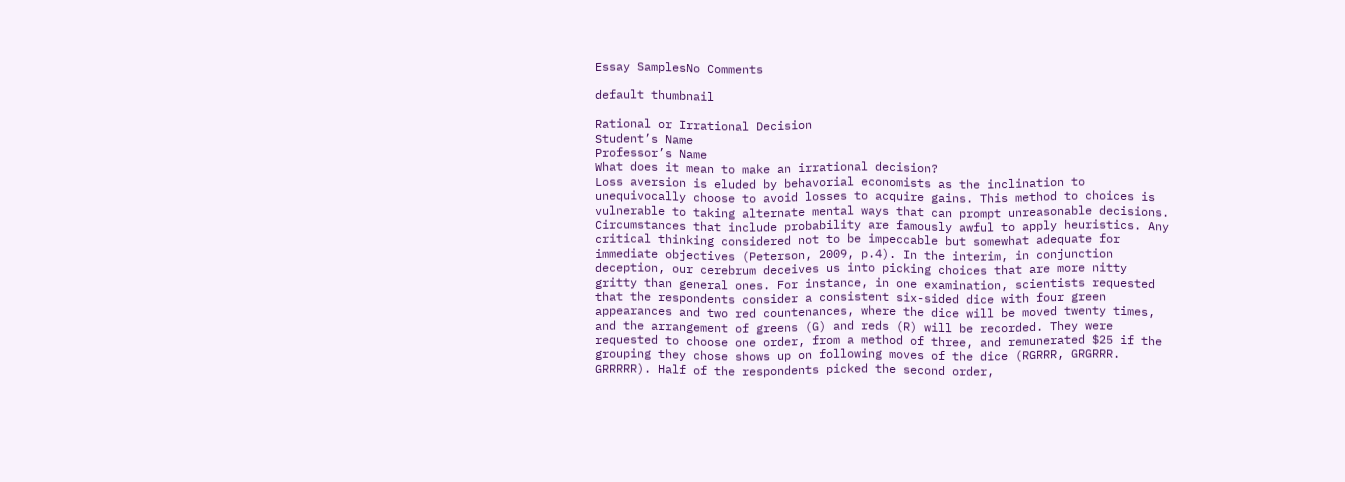Essay SamplesNo Comments

default thumbnail

Rational or Irrational Decision
Student’s Name
Professor’s Name
What does it mean to make an irrational decision?
Loss aversion is eluded by behavorial economists as the inclination to unequivocally choose to avoid losses to acquire gains. This method to choices is vulnerable to taking alternate mental ways that can prompt unreasonable decisions. Circumstances that include probability are famously awful to apply heuristics. Any critical thinking considered not to be impeccable but somewhat adequate for immediate objectives (Peterson, 2009, p.4). In the interim, in conjunction deception, our cerebrum deceives us into picking choices that are more nitty gritty than general ones. For instance, in one examination, scientists requested that the respondents consider a consistent six-sided dice with four green appearances and two red countenances, where the dice will be moved twenty times, and the arrangement of greens (G) and reds (R) will be recorded. They were requested to choose one order, from a method of three, and remunerated $25 if the grouping they chose shows up on following moves of the dice (RGRRR, GRGRRR. GRRRRR). Half of the respondents picked the second order,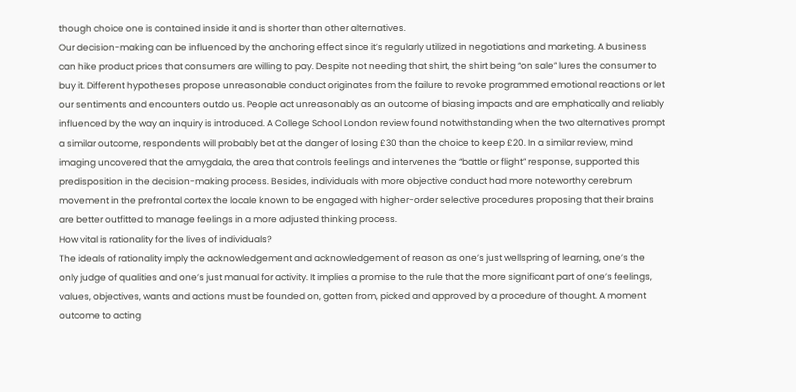though choice one is contained inside it and is shorter than other alternatives.
Our decision-making can be influenced by the anchoring effect since it’s regularly utilized in negotiations and marketing. A business can hike product prices that consumers are willing to pay. Despite not needing that shirt, the shirt being “on sale” lures the consumer to buy it. Different hypotheses propose unreasonable conduct originates from the failure to revoke programmed emotional reactions or let our sentiments and encounters outdo us. People act unreasonably as an outcome of biasing impacts and are emphatically and reliably influenced by the way an inquiry is introduced. A College School London review found notwithstanding when the two alternatives prompt a similar outcome, respondents will probably bet at the danger of losing £30 than the choice to keep £20. In a similar review, mind imaging uncovered that the amygdala, the area that controls feelings and intervenes the “battle or flight” response, supported this predisposition in the decision-making process. Besides, individuals with more objective conduct had more noteworthy cerebrum movement in the prefrontal cortex the locale known to be engaged with higher-order selective procedures proposing that their brains are better outfitted to manage feelings in a more adjusted thinking process.
How vital is rationality for the lives of individuals?
The ideals of rationality imply the acknowledgement and acknowledgement of reason as one’s just wellspring of learning, one’s the only judge of qualities and one’s just manual for activity. It implies a promise to the rule that the more significant part of one’s feelings, values, objectives, wants and actions must be founded on, gotten from, picked and approved by a procedure of thought. A moment outcome to acting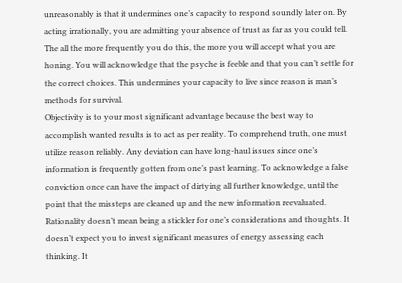unreasonably is that it undermines one’s capacity to respond soundly later on. By acting irrationally, you are admitting your absence of trust as far as you could tell. The all the more frequently you do this, the more you will accept what you are honing. You will acknowledge that the psyche is feeble and that you can’t settle for the correct choices. This undermines your capacity to live since reason is man’s methods for survival.
Objectivity is to your most significant advantage because the best way to accomplish wanted results is to act as per reality. To comprehend truth, one must utilize reason reliably. Any deviation can have long-haul issues since one’s information is frequently gotten from one’s past learning. To acknowledge a false conviction once can have the impact of dirtying all further knowledge, until the point that the missteps are cleaned up and the new information reevaluated. Rationality doesn’t mean being a stickler for one’s considerations and thoughts. It doesn’t expect you to invest significant measures of energy assessing each thinking. It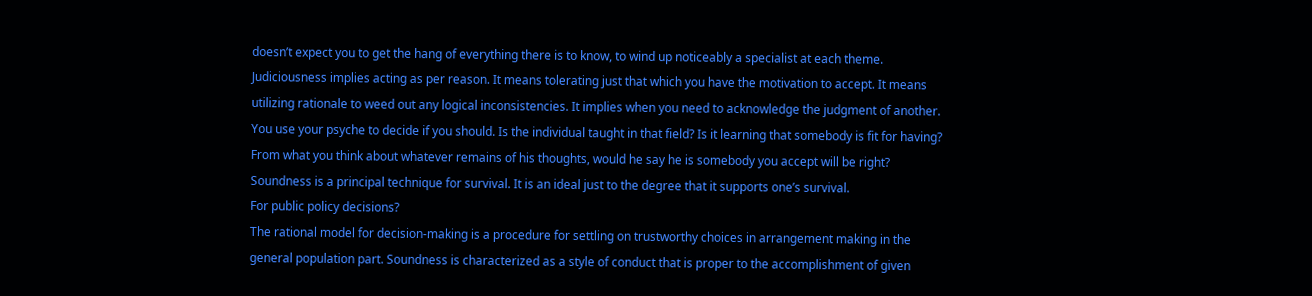doesn’t expect you to get the hang of everything there is to know, to wind up noticeably a specialist at each theme. Judiciousness implies acting as per reason. It means tolerating just that which you have the motivation to accept. It means utilizing rationale to weed out any logical inconsistencies. It implies when you need to acknowledge the judgment of another. You use your psyche to decide if you should. Is the individual taught in that field? Is it learning that somebody is fit for having? From what you think about whatever remains of his thoughts, would he say he is somebody you accept will be right? Soundness is a principal technique for survival. It is an ideal just to the degree that it supports one’s survival.
For public policy decisions?
The rational model for decision-making is a procedure for settling on trustworthy choices in arrangement making in the general population part. Soundness is characterized as a style of conduct that is proper to the accomplishment of given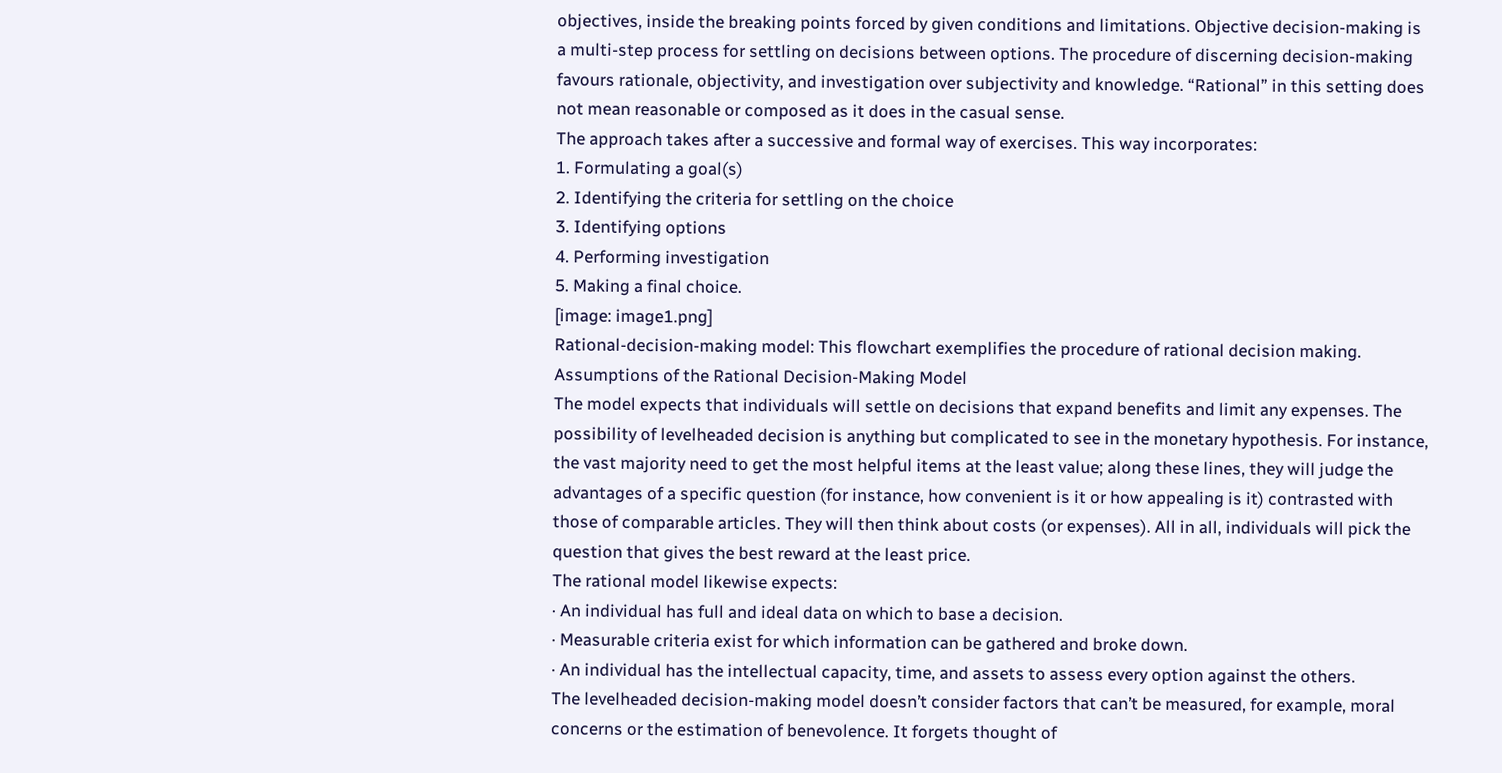objectives, inside the breaking points forced by given conditions and limitations. Objective decision-making is a multi-step process for settling on decisions between options. The procedure of discerning decision-making favours rationale, objectivity, and investigation over subjectivity and knowledge. “Rational” in this setting does not mean reasonable or composed as it does in the casual sense.
The approach takes after a successive and formal way of exercises. This way incorporates:
1. Formulating a goal(s)
2. Identifying the criteria for settling on the choice
3. Identifying options
4. Performing investigation
5. Making a final choice.
[image: image1.png]
Rational-decision-making model: This flowchart exemplifies the procedure of rational decision making.
Assumptions of the Rational Decision-Making Model
The model expects that individuals will settle on decisions that expand benefits and limit any expenses. The possibility of levelheaded decision is anything but complicated to see in the monetary hypothesis. For instance, the vast majority need to get the most helpful items at the least value; along these lines, they will judge the advantages of a specific question (for instance, how convenient is it or how appealing is it) contrasted with those of comparable articles. They will then think about costs (or expenses). All in all, individuals will pick the question that gives the best reward at the least price.
The rational model likewise expects:
· An individual has full and ideal data on which to base a decision.
· Measurable criteria exist for which information can be gathered and broke down.
· An individual has the intellectual capacity, time, and assets to assess every option against the others.
The levelheaded decision-making model doesn’t consider factors that can’t be measured, for example, moral concerns or the estimation of benevolence. It forgets thought of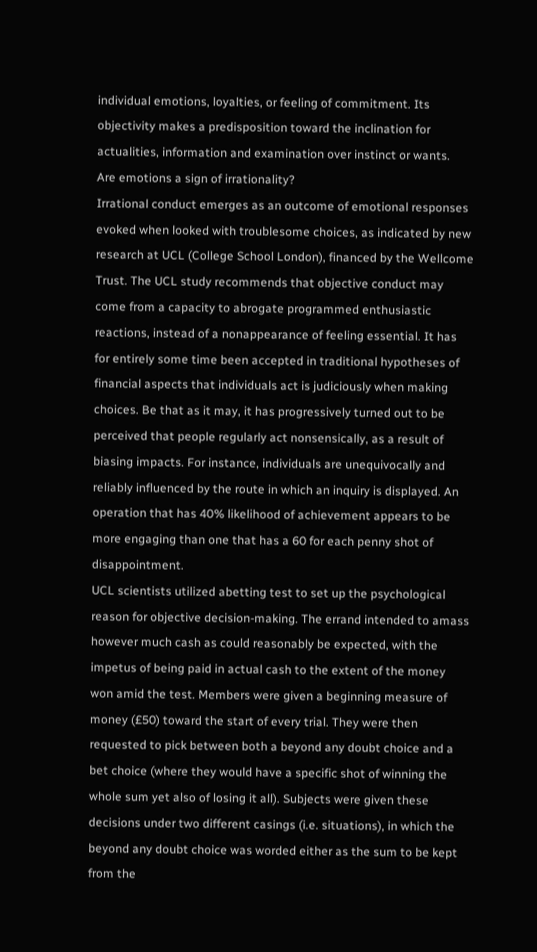individual emotions, loyalties, or feeling of commitment. Its objectivity makes a predisposition toward the inclination for actualities, information and examination over instinct or wants.
Are emotions a sign of irrationality?
Irrational conduct emerges as an outcome of emotional responses evoked when looked with troublesome choices, as indicated by new research at UCL (College School London), financed by the Wellcome Trust. The UCL study recommends that objective conduct may come from a capacity to abrogate programmed enthusiastic reactions, instead of a nonappearance of feeling essential. It has for entirely some time been accepted in traditional hypotheses of financial aspects that individuals act is judiciously when making choices. Be that as it may, it has progressively turned out to be perceived that people regularly act nonsensically, as a result of biasing impacts. For instance, individuals are unequivocally and reliably influenced by the route in which an inquiry is displayed. An operation that has 40% likelihood of achievement appears to be more engaging than one that has a 60 for each penny shot of disappointment.
UCL scientists utilized abetting test to set up the psychological reason for objective decision-making. The errand intended to amass however much cash as could reasonably be expected, with the impetus of being paid in actual cash to the extent of the money won amid the test. Members were given a beginning measure of money (£50) toward the start of every trial. They were then requested to pick between both a beyond any doubt choice and a bet choice (where they would have a specific shot of winning the whole sum yet also of losing it all). Subjects were given these decisions under two different casings (i.e. situations), in which the beyond any doubt choice was worded either as the sum to be kept from the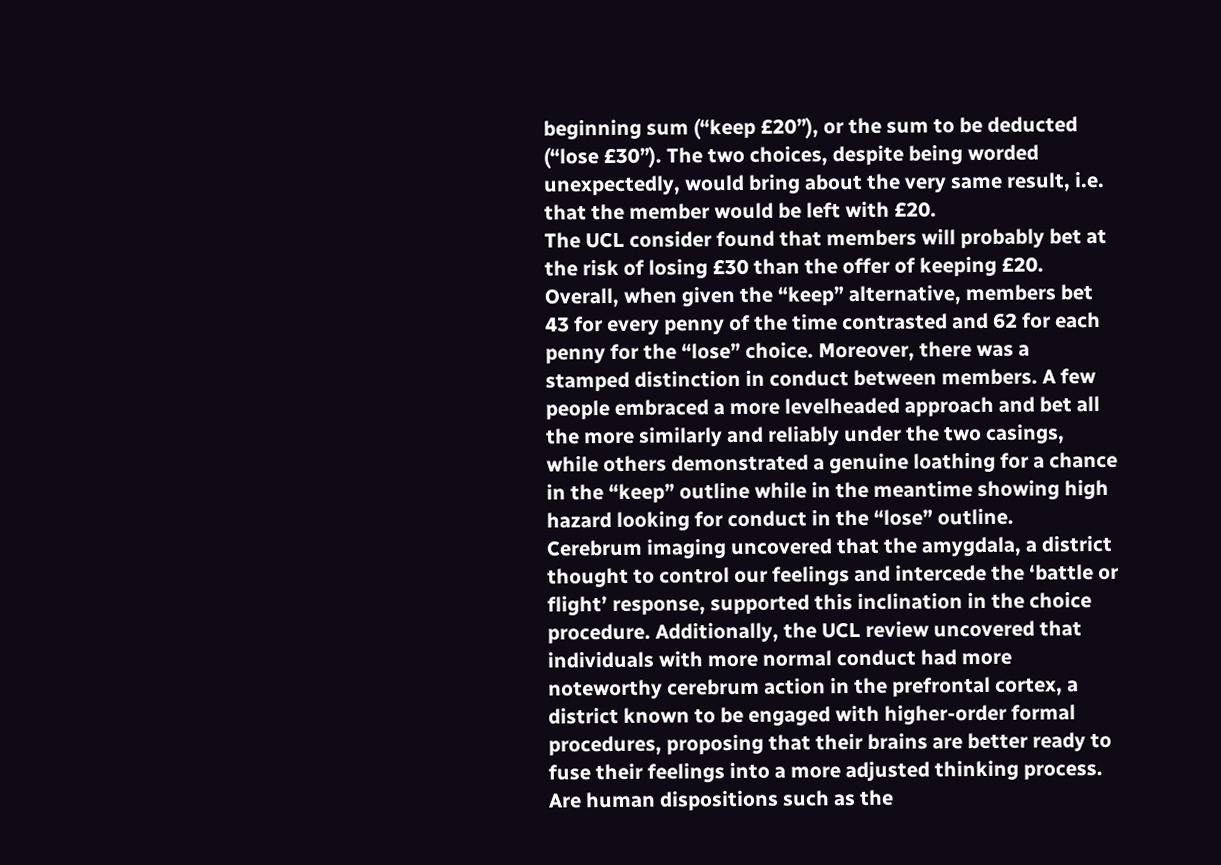beginning sum (“keep £20”), or the sum to be deducted (“lose £30”). The two choices, despite being worded unexpectedly, would bring about the very same result, i.e. that the member would be left with £20.
The UCL consider found that members will probably bet at the risk of losing £30 than the offer of keeping £20. Overall, when given the “keep” alternative, members bet 43 for every penny of the time contrasted and 62 for each penny for the “lose” choice. Moreover, there was a stamped distinction in conduct between members. A few people embraced a more levelheaded approach and bet all the more similarly and reliably under the two casings, while others demonstrated a genuine loathing for a chance in the “keep” outline while in the meantime showing high hazard looking for conduct in the “lose” outline.
Cerebrum imaging uncovered that the amygdala, a district thought to control our feelings and intercede the ‘battle or flight’ response, supported this inclination in the choice procedure. Additionally, the UCL review uncovered that individuals with more normal conduct had more noteworthy cerebrum action in the prefrontal cortex, a district known to be engaged with higher-order formal procedures, proposing that their brains are better ready to fuse their feelings into a more adjusted thinking process.
Are human dispositions such as the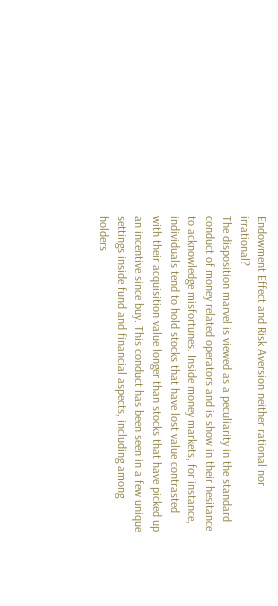Endowment Effect and Risk Aversion neither rational nor irrational?
The disposition marvel is viewed as a peculiarity in the standard conduct of money related operators and is show in their hesitance to acknowledge misfortunes. Inside money markets, for instance, individuals tend to hold stocks that have lost value contrasted with their acquisition value longer than stocks that have picked up an incentive since buy. This conduct has been seen in a few unique settings inside fund and financial aspects, including among holders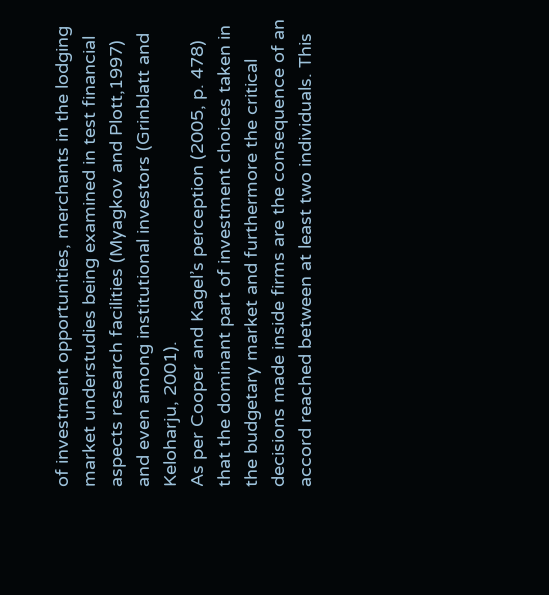of investment opportunities, merchants in the lodging market understudies being examined in test financial aspects research facilities (Myagkov and Plott,1997) and even among institutional investors (Grinblatt and Keloharju, 2001).
As per Cooper and Kagel’s perception (2005, p. 478) that the dominant part of investment choices taken in the budgetary market and furthermore the critical decisions made inside firms are the consequence of an accord reached between at least two individuals. This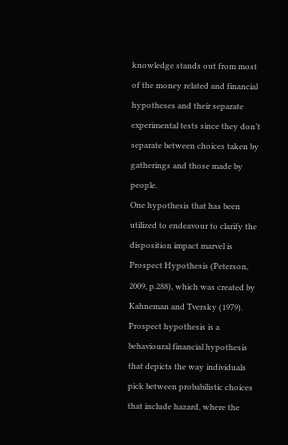knowledge stands out from most of the money related and financial hypotheses and their separate experimental tests since they don’t separate between choices taken by gatherings and those made by people.
One hypothesis that has been utilized to endeavour to clarify the disposition impact marvel is Prospect Hypothesis (Peterson, 2009, p.288), which was created by Kahneman and Tversky (1979). Prospect hypothesis is a behavioural financial hypothesis that depicts the way individuals pick between probabilistic choices that include hazard, where the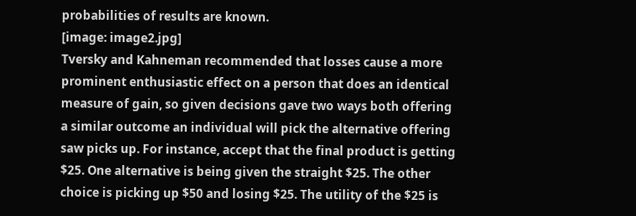probabilities of results are known.
[image: image2.jpg]
Tversky and Kahneman recommended that losses cause a more prominent enthusiastic effect on a person that does an identical measure of gain, so given decisions gave two ways both offering a similar outcome an individual will pick the alternative offering saw picks up. For instance, accept that the final product is getting $25. One alternative is being given the straight $25. The other choice is picking up $50 and losing $25. The utility of the $25 is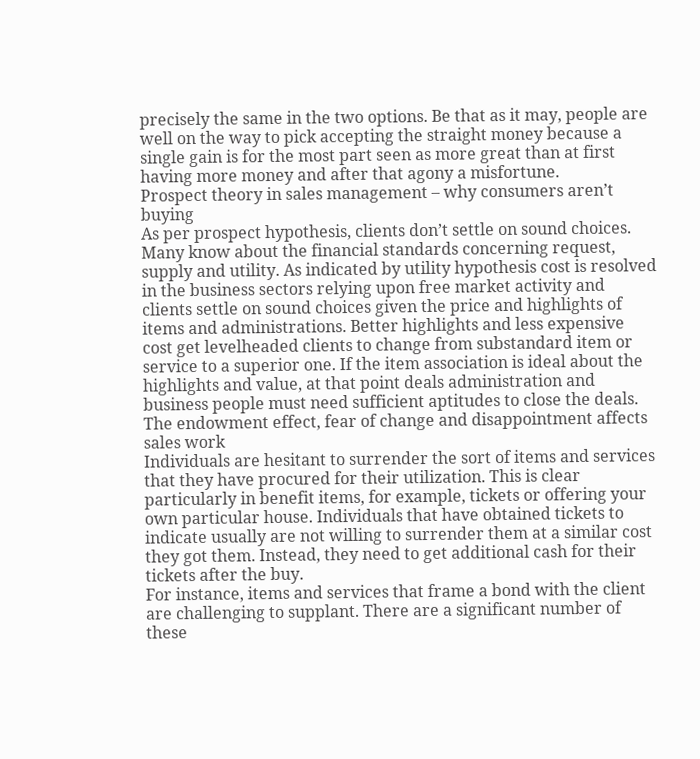precisely the same in the two options. Be that as it may, people are well on the way to pick accepting the straight money because a single gain is for the most part seen as more great than at first having more money and after that agony a misfortune.
Prospect theory in sales management – why consumers aren’t buying
As per prospect hypothesis, clients don’t settle on sound choices. Many know about the financial standards concerning request, supply and utility. As indicated by utility hypothesis cost is resolved in the business sectors relying upon free market activity and clients settle on sound choices given the price and highlights of items and administrations. Better highlights and less expensive cost get levelheaded clients to change from substandard item or service to a superior one. If the item association is ideal about the highlights and value, at that point deals administration and business people must need sufficient aptitudes to close the deals.
The endowment effect, fear of change and disappointment affects sales work
Individuals are hesitant to surrender the sort of items and services that they have procured for their utilization. This is clear particularly in benefit items, for example, tickets or offering your own particular house. Individuals that have obtained tickets to indicate usually are not willing to surrender them at a similar cost they got them. Instead, they need to get additional cash for their tickets after the buy.
For instance, items and services that frame a bond with the client are challenging to supplant. There are a significant number of these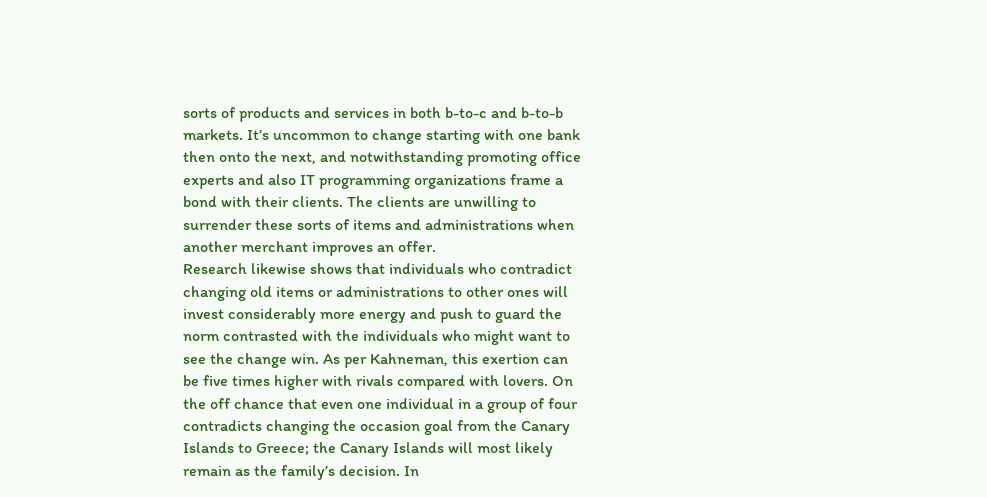sorts of products and services in both b-to-c and b-to-b markets. It’s uncommon to change starting with one bank then onto the next, and notwithstanding promoting office experts and also IT programming organizations frame a bond with their clients. The clients are unwilling to surrender these sorts of items and administrations when another merchant improves an offer.
Research likewise shows that individuals who contradict changing old items or administrations to other ones will invest considerably more energy and push to guard the norm contrasted with the individuals who might want to see the change win. As per Kahneman, this exertion can be five times higher with rivals compared with lovers. On the off chance that even one individual in a group of four contradicts changing the occasion goal from the Canary Islands to Greece; the Canary Islands will most likely remain as the family’s decision. In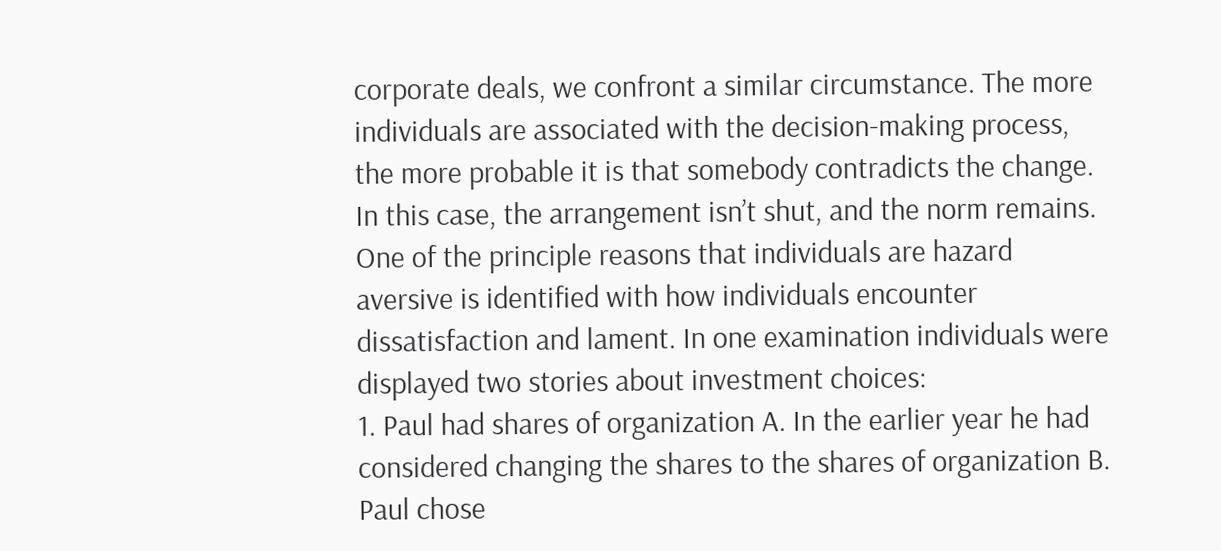corporate deals, we confront a similar circumstance. The more individuals are associated with the decision-making process, the more probable it is that somebody contradicts the change. In this case, the arrangement isn’t shut, and the norm remains.
One of the principle reasons that individuals are hazard aversive is identified with how individuals encounter dissatisfaction and lament. In one examination individuals were displayed two stories about investment choices:
1. Paul had shares of organization A. In the earlier year he had considered changing the shares to the shares of organization B. Paul chose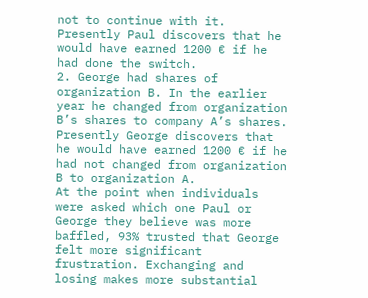not to continue with it. Presently Paul discovers that he would have earned 1200 € if he had done the switch.
2. George had shares of organization B. In the earlier year he changed from organization B’s shares to company A’s shares. Presently George discovers that he would have earned 1200 € if he had not changed from organization B to organization A.
At the point when individuals were asked which one Paul or George they believe was more baffled, 93% trusted that George felt more significant frustration. Exchanging and losing makes more substantial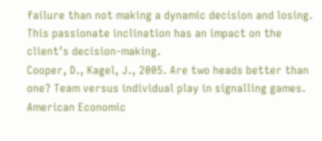failure than not making a dynamic decision and losing. This passionate inclination has an impact on the client’s decision-making.
Cooper, D., Kagel, J., 2005. Are two heads better than one? Team versus individual play in signalling games. American Economic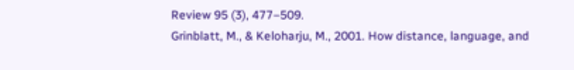Review 95 (3), 477–509.
Grinblatt, M., & Keloharju, M., 2001. How distance, language, and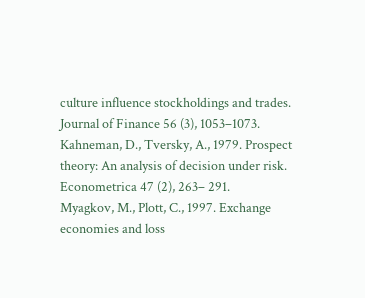culture influence stockholdings and trades. Journal of Finance 56 (3), 1053–1073.
Kahneman, D., Tversky, A., 1979. Prospect theory: An analysis of decision under risk. Econometrica 47 (2), 263– 291.
Myagkov, M., Plott, C., 1997. Exchange economies and loss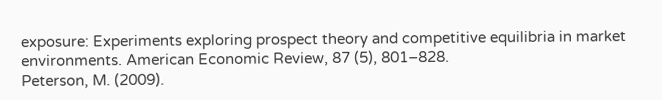exposure: Experiments exploring prospect theory and competitive equilibria in market environments. American Economic Review, 87 (5), 801–828.
Peterson, M. (2009).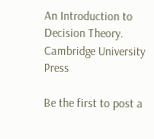An Introduction to Decision Theory. Cambridge University Press

Be the first to post a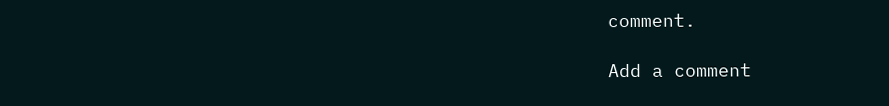comment.

Add a comment